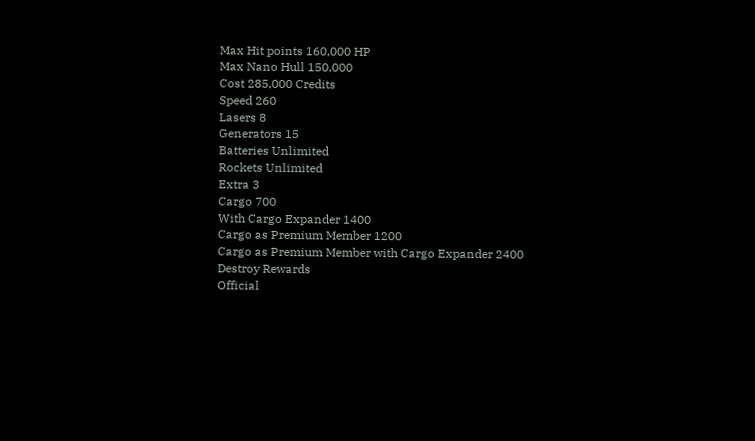Max Hit points 160,000 HP
Max Nano Hull 150,000
Cost 285,000 Credits
Speed 260
Lasers 8
Generators 15
Batteries Unlimited
Rockets Unlimited
Extra 3
Cargo 700
With Cargo Expander 1400
Cargo as Premium Member 1200
Cargo as Premium Member with Cargo Expander 2400
Destroy Rewards
Official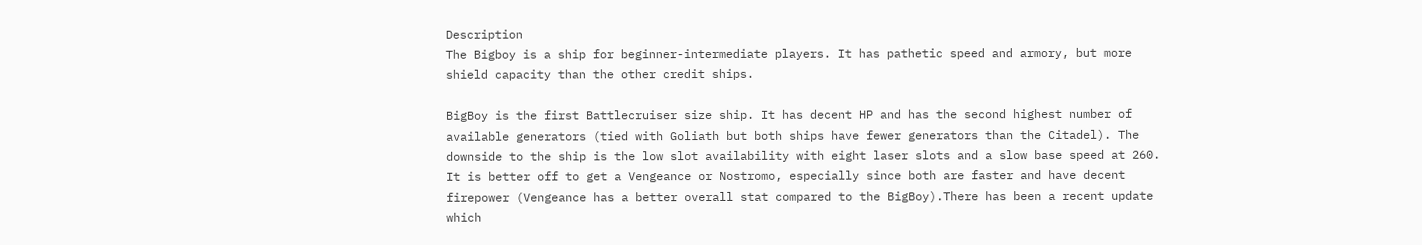Description
The Bigboy is a ship for beginner-intermediate players. It has pathetic speed and armory, but more shield capacity than the other credit ships.

BigBoy is the first Battlecruiser size ship. It has decent HP and has the second highest number of available generators (tied with Goliath but both ships have fewer generators than the Citadel). The downside to the ship is the low slot availability with eight laser slots and a slow base speed at 260. It is better off to get a Vengeance or Nostromo, especially since both are faster and have decent firepower (Vengeance has a better overall stat compared to the BigBoy).There has been a recent update which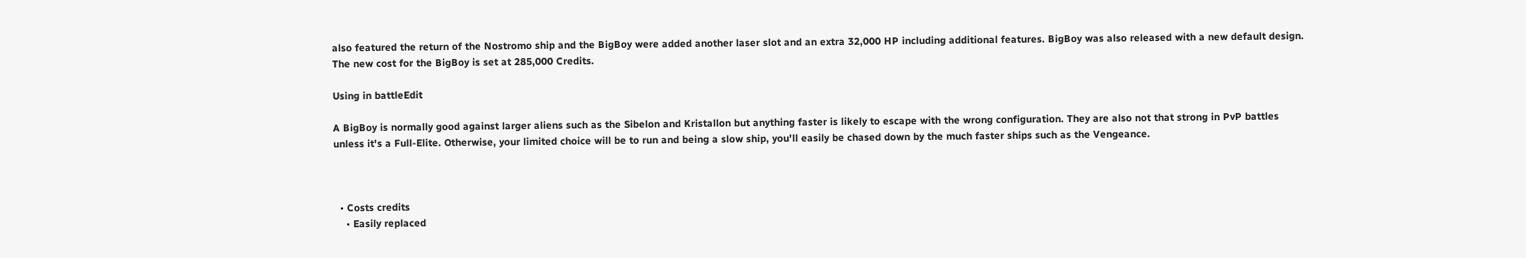also featured the return of the Nostromo ship and the BigBoy were added another laser slot and an extra 32,000 HP including additional features. BigBoy was also released with a new default design. The new cost for the BigBoy is set at 285,000 Credits.

Using in battleEdit

A BigBoy is normally good against larger aliens such as the Sibelon and Kristallon but anything faster is likely to escape with the wrong configuration. They are also not that strong in PvP battles unless it's a Full-Elite. Otherwise, your limited choice will be to run and being a slow ship, you'll easily be chased down by the much faster ships such as the Vengeance.



  • Costs credits
    • Easily replaced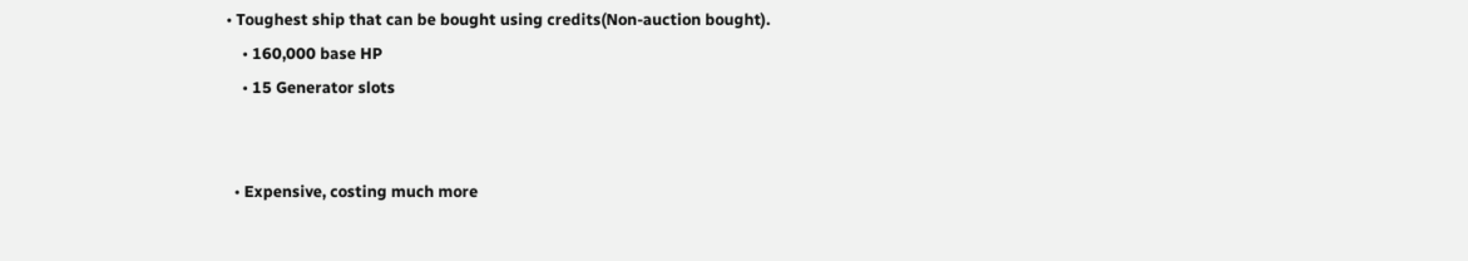• Toughest ship that can be bought using credits(Non-auction bought).
    • 160,000 base HP
    • 15 Generator slots


  • Expensive, costing much more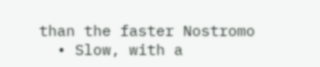than the faster Nostromo
  • Slow, with a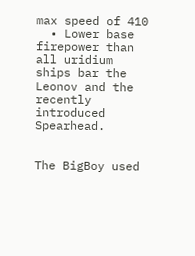max speed of 410
  • Lower base firepower than all uridium ships bar the Leonov and the recently introduced Spearhead.


The BigBoy used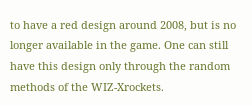to have a red design around 2008, but is no longer available in the game. One can still have this design only through the random methods of the WIZ-Xrockets.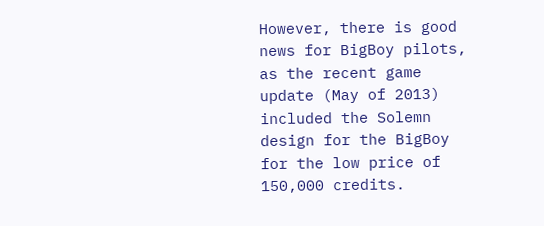However, there is good news for BigBoy pilots, as the recent game update (May of 2013) included the Solemn design for the BigBoy for the low price of 150,000 credits.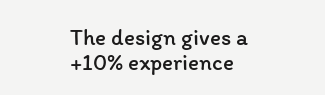The design gives a +10% experience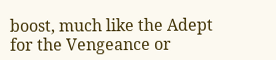boost, much like the Adept for the Vengeance or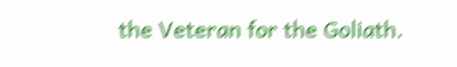the Veteran for the Goliath.